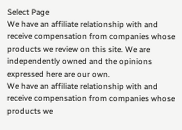Select Page
We have an affiliate relationship with and receive compensation from companies whose products we review on this site. We are independently owned and the opinions expressed here are our own.
We have an affiliate relationship with and receive compensation from companies whose products we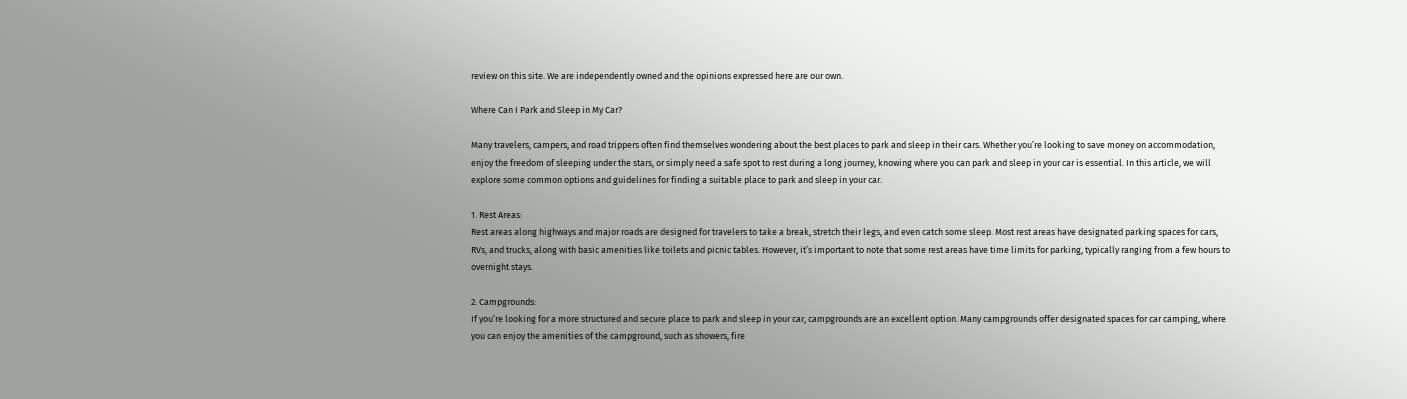review on this site. We are independently owned and the opinions expressed here are our own.

Where Can I Park and Sleep in My Car?

Many travelers, campers, and road trippers often find themselves wondering about the best places to park and sleep in their cars. Whether you’re looking to save money on accommodation, enjoy the freedom of sleeping under the stars, or simply need a safe spot to rest during a long journey, knowing where you can park and sleep in your car is essential. In this article, we will explore some common options and guidelines for finding a suitable place to park and sleep in your car.

1. Rest Areas:
Rest areas along highways and major roads are designed for travelers to take a break, stretch their legs, and even catch some sleep. Most rest areas have designated parking spaces for cars, RVs, and trucks, along with basic amenities like toilets and picnic tables. However, it’s important to note that some rest areas have time limits for parking, typically ranging from a few hours to overnight stays.

2. Campgrounds:
If you’re looking for a more structured and secure place to park and sleep in your car, campgrounds are an excellent option. Many campgrounds offer designated spaces for car camping, where you can enjoy the amenities of the campground, such as showers, fire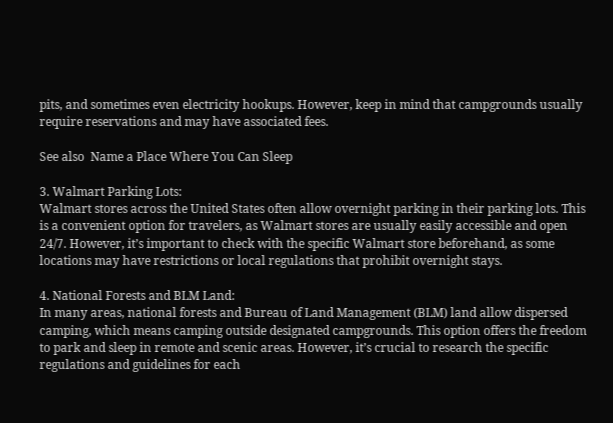pits, and sometimes even electricity hookups. However, keep in mind that campgrounds usually require reservations and may have associated fees.

See also  Name a Place Where You Can Sleep

3. Walmart Parking Lots:
Walmart stores across the United States often allow overnight parking in their parking lots. This is a convenient option for travelers, as Walmart stores are usually easily accessible and open 24/7. However, it’s important to check with the specific Walmart store beforehand, as some locations may have restrictions or local regulations that prohibit overnight stays.

4. National Forests and BLM Land:
In many areas, national forests and Bureau of Land Management (BLM) land allow dispersed camping, which means camping outside designated campgrounds. This option offers the freedom to park and sleep in remote and scenic areas. However, it’s crucial to research the specific regulations and guidelines for each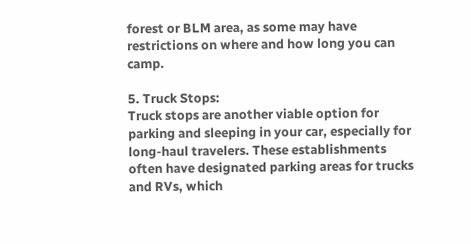forest or BLM area, as some may have restrictions on where and how long you can camp.

5. Truck Stops:
Truck stops are another viable option for parking and sleeping in your car, especially for long-haul travelers. These establishments often have designated parking areas for trucks and RVs, which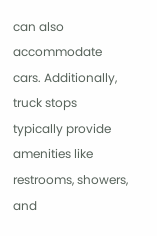can also accommodate cars. Additionally, truck stops typically provide amenities like restrooms, showers, and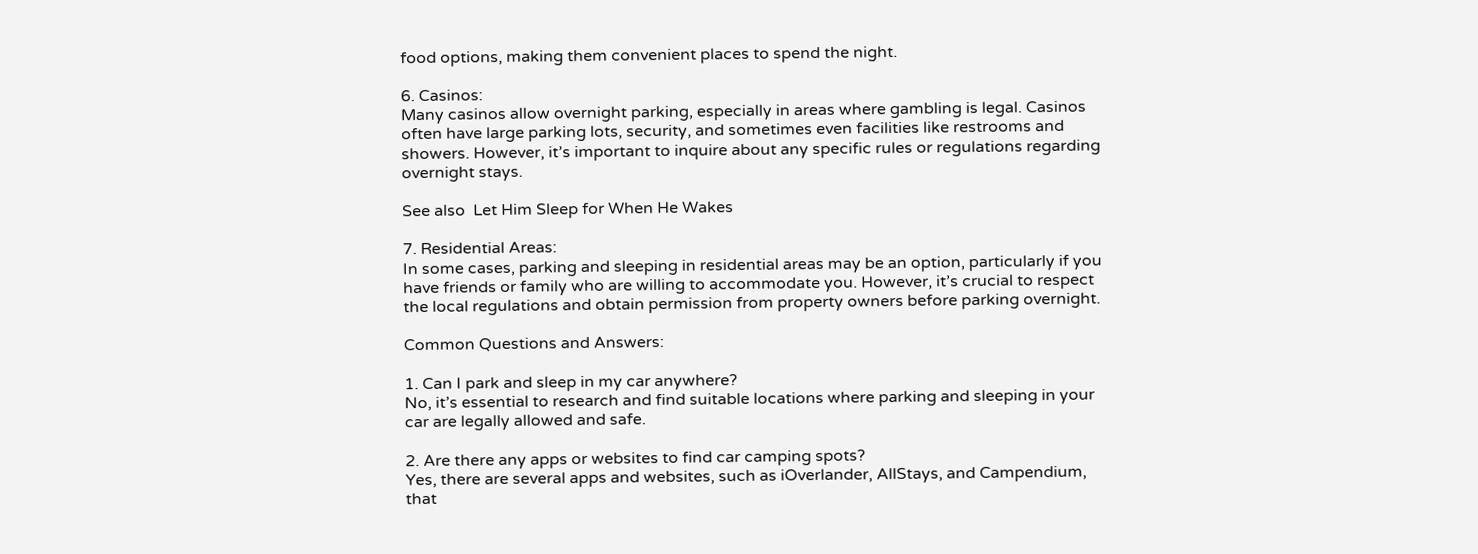food options, making them convenient places to spend the night.

6. Casinos:
Many casinos allow overnight parking, especially in areas where gambling is legal. Casinos often have large parking lots, security, and sometimes even facilities like restrooms and showers. However, it’s important to inquire about any specific rules or regulations regarding overnight stays.

See also  Let Him Sleep for When He Wakes

7. Residential Areas:
In some cases, parking and sleeping in residential areas may be an option, particularly if you have friends or family who are willing to accommodate you. However, it’s crucial to respect the local regulations and obtain permission from property owners before parking overnight.

Common Questions and Answers:

1. Can I park and sleep in my car anywhere?
No, it’s essential to research and find suitable locations where parking and sleeping in your car are legally allowed and safe.

2. Are there any apps or websites to find car camping spots?
Yes, there are several apps and websites, such as iOverlander, AllStays, and Campendium, that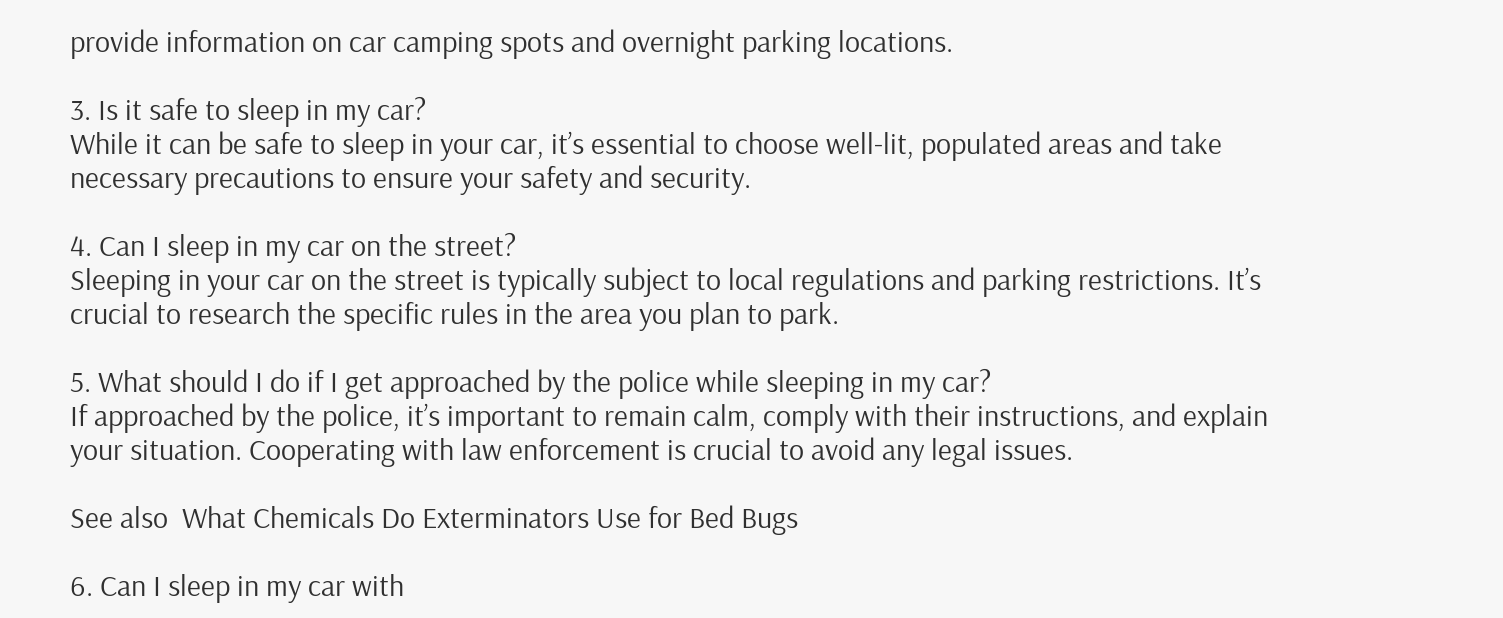provide information on car camping spots and overnight parking locations.

3. Is it safe to sleep in my car?
While it can be safe to sleep in your car, it’s essential to choose well-lit, populated areas and take necessary precautions to ensure your safety and security.

4. Can I sleep in my car on the street?
Sleeping in your car on the street is typically subject to local regulations and parking restrictions. It’s crucial to research the specific rules in the area you plan to park.

5. What should I do if I get approached by the police while sleeping in my car?
If approached by the police, it’s important to remain calm, comply with their instructions, and explain your situation. Cooperating with law enforcement is crucial to avoid any legal issues.

See also  What Chemicals Do Exterminators Use for Bed Bugs

6. Can I sleep in my car with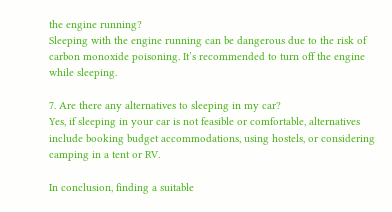the engine running?
Sleeping with the engine running can be dangerous due to the risk of carbon monoxide poisoning. It’s recommended to turn off the engine while sleeping.

7. Are there any alternatives to sleeping in my car?
Yes, if sleeping in your car is not feasible or comfortable, alternatives include booking budget accommodations, using hostels, or considering camping in a tent or RV.

In conclusion, finding a suitable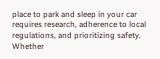place to park and sleep in your car requires research, adherence to local regulations, and prioritizing safety. Whether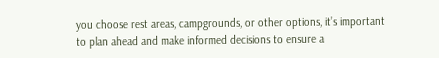you choose rest areas, campgrounds, or other options, it’s important to plan ahead and make informed decisions to ensure a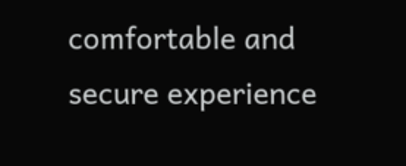comfortable and secure experience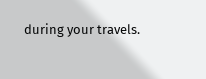during your travels.